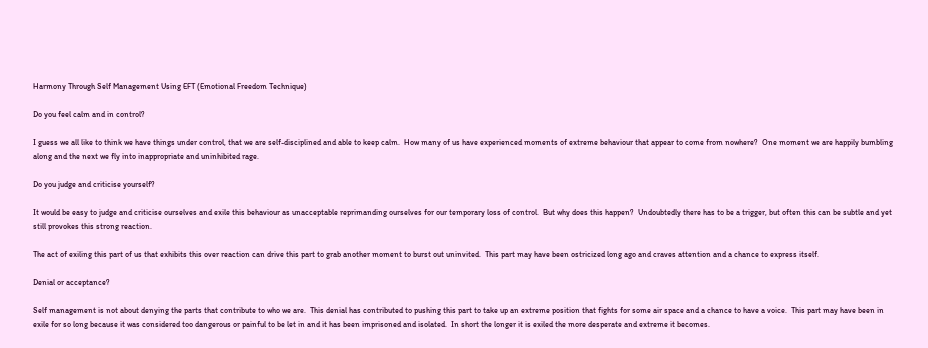Harmony Through Self Management Using EFT (Emotional Freedom Technique)

Do you feel calm and in control?

I guess we all like to think we have things under control, that we are self-disciplined and able to keep calm.  How many of us have experienced moments of extreme behaviour that appear to come from nowhere?  One moment we are happily bumbling along and the next we fly into inappropriate and uninhibited rage.

Do you judge and criticise yourself?

It would be easy to judge and criticise ourselves and exile this behaviour as unacceptable reprimanding ourselves for our temporary loss of control.  But why does this happen?  Undoubtedly there has to be a trigger, but often this can be subtle and yet still provokes this strong reaction.

The act of exiling this part of us that exhibits this over reaction can drive this part to grab another moment to burst out uninvited.  This part may have been ostricized long ago and craves attention and a chance to express itself.

Denial or acceptance?

Self management is not about denying the parts that contribute to who we are.  This denial has contributed to pushing this part to take up an extreme position that fights for some air space and a chance to have a voice.  This part may have been in exile for so long because it was considered too dangerous or painful to be let in and it has been imprisoned and isolated.  In short the longer it is exiled the more desperate and extreme it becomes.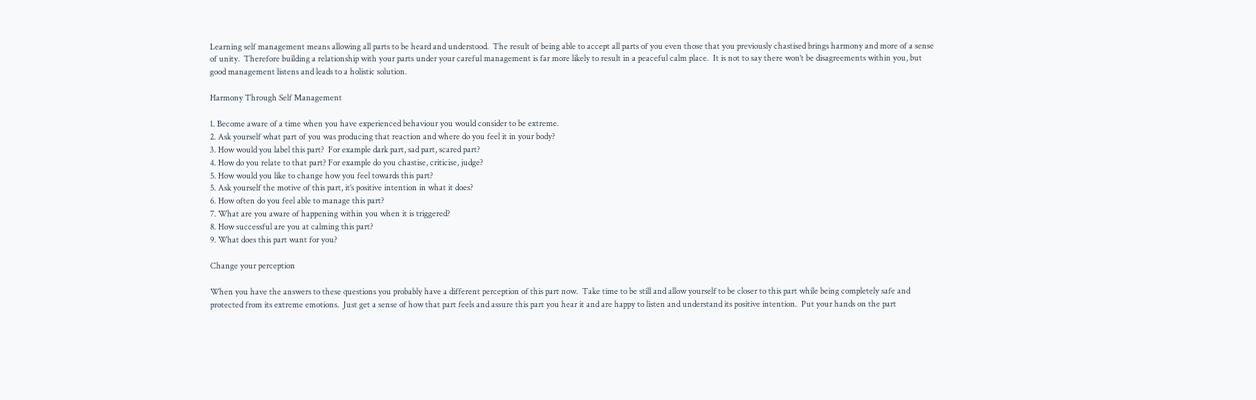Learning self management means allowing all parts to be heard and understood.  The result of being able to accept all parts of you even those that you previously chastised brings harmony and more of a sense of unity.  Therefore building a relationship with your parts under your careful management is far more likely to result in a peaceful calm place.  It is not to say there won’t be disagreements within you, but good management listens and leads to a holistic solution.

Harmony Through Self Management

1. Become aware of a time when you have experienced behaviour you would consider to be extreme.
2. Ask yourself what part of you was producing that reaction and where do you feel it in your body?
3. How would you label this part?  For example dark part, sad part, scared part?
4. How do you relate to that part? For example do you chastise, criticise, judge?
5. How would you like to change how you feel towards this part?
5. Ask yourself the motive of this part, it’s positive intention in what it does?
6. How often do you feel able to manage this part?
7. What are you aware of happening within you when it is triggered?
8. How successful are you at calming this part?
9. What does this part want for you?

Change your perception

When you have the answers to these questions you probably have a different perception of this part now.  Take time to be still and allow yourself to be closer to this part while being completely safe and protected from its extreme emotions.  Just get a sense of how that part feels and assure this part you hear it and are happy to listen and understand its positive intention.  Put your hands on the part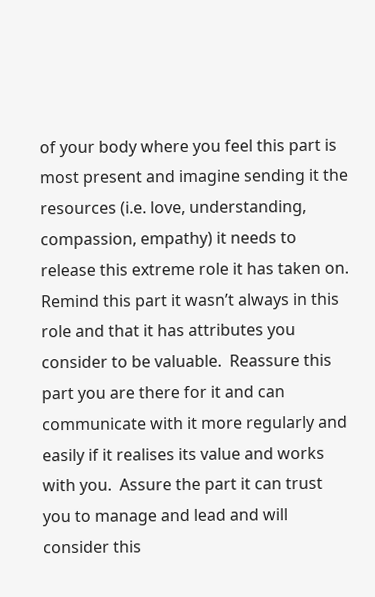of your body where you feel this part is most present and imagine sending it the resources (i.e. love, understanding, compassion, empathy) it needs to release this extreme role it has taken on.  Remind this part it wasn’t always in this role and that it has attributes you consider to be valuable.  Reassure this part you are there for it and can communicate with it more regularly and easily if it realises its value and works with you.  Assure the part it can trust you to manage and lead and will consider this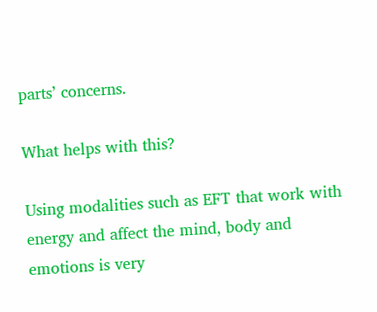parts’ concerns.

What helps with this?

Using modalities such as EFT that work with energy and affect the mind, body and emotions is very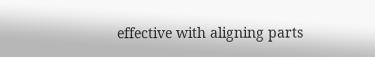effective with aligning parts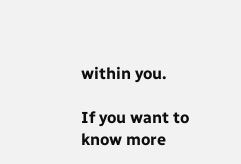within you.

If you want to know more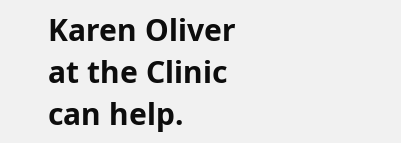Karen Oliver at the Clinic can help.